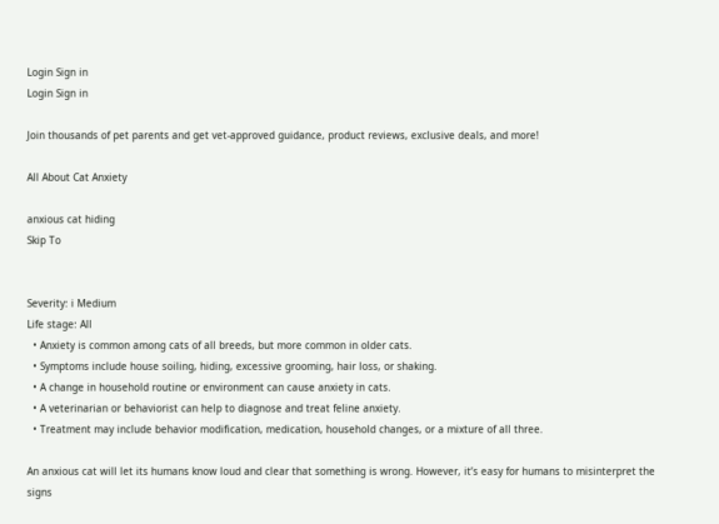Login Sign in
Login Sign in

Join thousands of pet parents and get vet-approved guidance, product reviews, exclusive deals, and more!

All About Cat Anxiety

anxious cat hiding
Skip To


Severity: i Medium
Life stage: All
  • Anxiety is common among cats of all breeds, but more common in older cats.
  • Symptoms include house soiling, hiding, excessive grooming, hair loss, or shaking.
  • A change in household routine or environment can cause anxiety in cats.
  • A veterinarian or behaviorist can help to diagnose and treat feline anxiety.
  • Treatment may include behavior modification, medication, household changes, or a mixture of all three.

An anxious cat will let its humans know loud and clear that something is wrong. However, it’s easy for humans to misinterpret the signs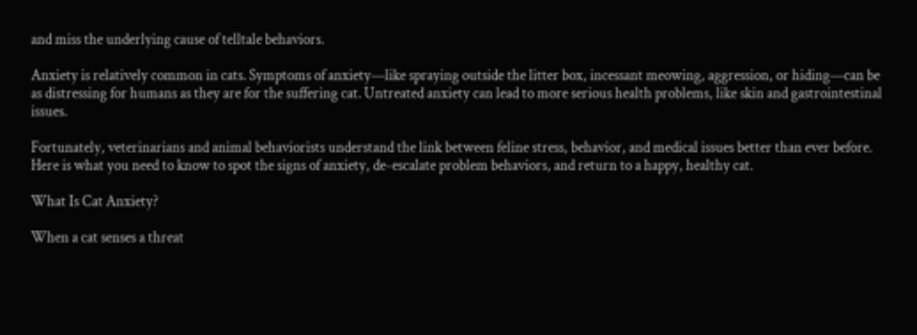and miss the underlying cause of telltale behaviors.

Anxiety is relatively common in cats. Symptoms of anxiety—like spraying outside the litter box, incessant meowing, aggression, or hiding—can be as distressing for humans as they are for the suffering cat. Untreated anxiety can lead to more serious health problems, like skin and gastrointestinal issues.

Fortunately, veterinarians and animal behaviorists understand the link between feline stress, behavior, and medical issues better than ever before. Here is what you need to know to spot the signs of anxiety, de-escalate problem behaviors, and return to a happy, healthy cat.

What Is Cat Anxiety?

When a cat senses a threat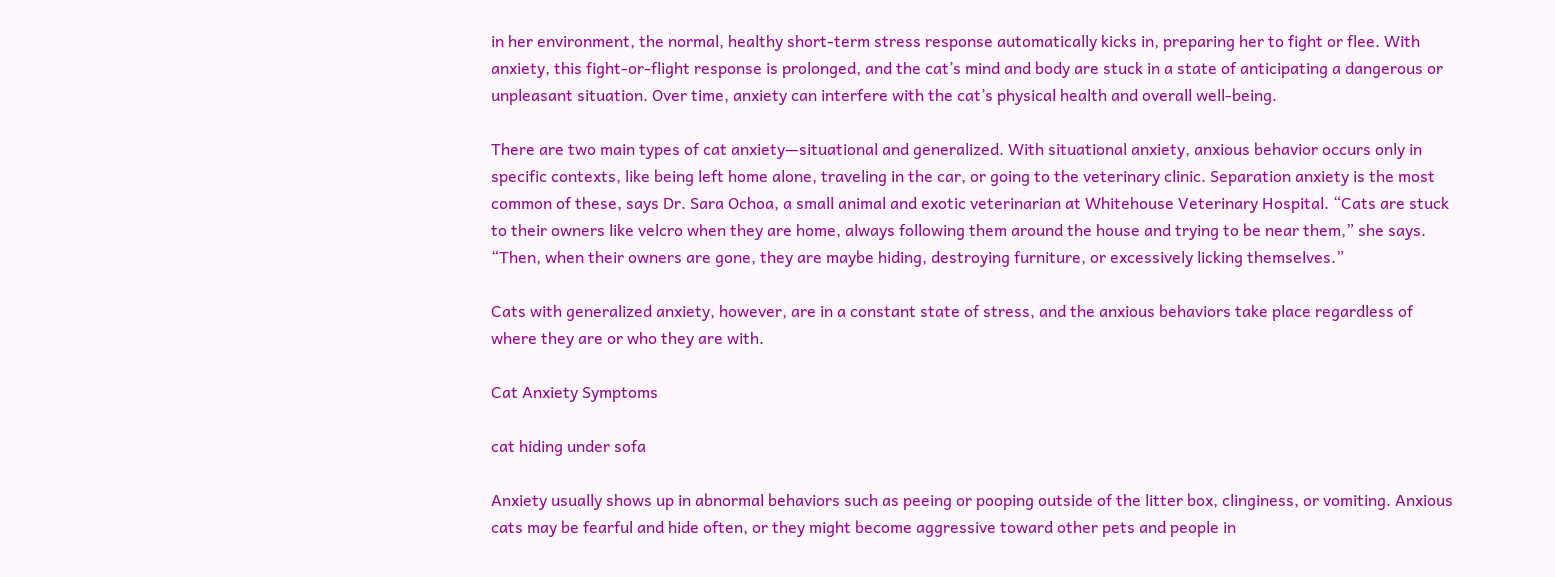in her environment, the normal, healthy short-term stress response automatically kicks in, preparing her to fight or flee. With anxiety, this fight-or-flight response is prolonged, and the cat’s mind and body are stuck in a state of anticipating a dangerous or unpleasant situation. Over time, anxiety can interfere with the cat’s physical health and overall well-being.

There are two main types of cat anxiety—situational and generalized. With situational anxiety, anxious behavior occurs only in specific contexts, like being left home alone, traveling in the car, or going to the veterinary clinic. Separation anxiety is the most common of these, says Dr. Sara Ochoa, a small animal and exotic veterinarian at Whitehouse Veterinary Hospital. “Cats are stuck to their owners like velcro when they are home, always following them around the house and trying to be near them,” she says. “Then, when their owners are gone, they are maybe hiding, destroying furniture, or excessively licking themselves.”

Cats with generalized anxiety, however, are in a constant state of stress, and the anxious behaviors take place regardless of where they are or who they are with.

Cat Anxiety Symptoms

cat hiding under sofa

Anxiety usually shows up in abnormal behaviors such as peeing or pooping outside of the litter box, clinginess, or vomiting. Anxious cats may be fearful and hide often, or they might become aggressive toward other pets and people in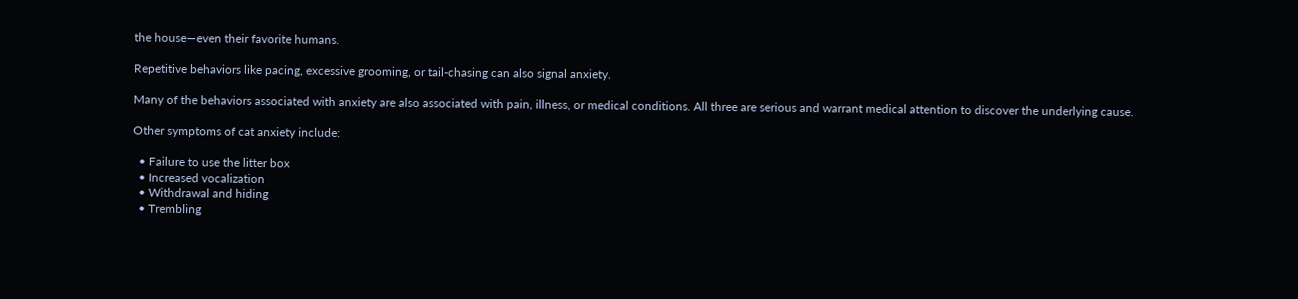the house—even their favorite humans.

Repetitive behaviors like pacing, excessive grooming, or tail-chasing can also signal anxiety.

Many of the behaviors associated with anxiety are also associated with pain, illness, or medical conditions. All three are serious and warrant medical attention to discover the underlying cause.

Other symptoms of cat anxiety include:

  • Failure to use the litter box
  • Increased vocalization
  • Withdrawal and hiding
  • Trembling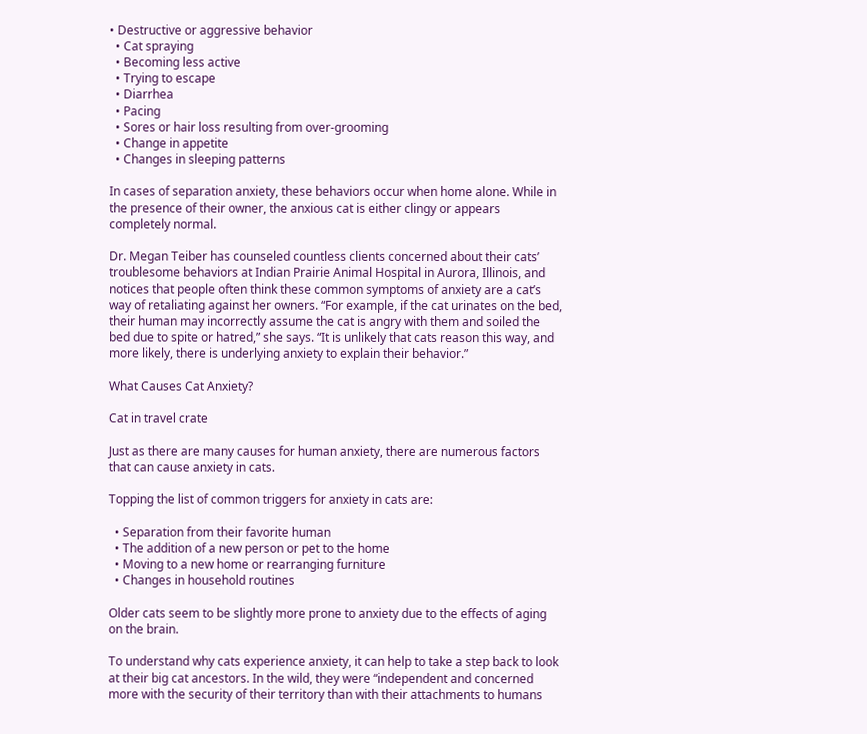• Destructive or aggressive behavior
  • Cat spraying
  • Becoming less active
  • Trying to escape
  • Diarrhea
  • Pacing
  • Sores or hair loss resulting from over-grooming
  • Change in appetite
  • Changes in sleeping patterns

In cases of separation anxiety, these behaviors occur when home alone. While in the presence of their owner, the anxious cat is either clingy or appears completely normal.

Dr. Megan Teiber has counseled countless clients concerned about their cats’ troublesome behaviors at Indian Prairie Animal Hospital in Aurora, Illinois, and notices that people often think these common symptoms of anxiety are a cat’s way of retaliating against her owners. “For example, if the cat urinates on the bed, their human may incorrectly assume the cat is angry with them and soiled the bed due to spite or hatred,” she says. “It is unlikely that cats reason this way, and more likely, there is underlying anxiety to explain their behavior.”

What Causes Cat Anxiety?

Cat in travel crate

Just as there are many causes for human anxiety, there are numerous factors that can cause anxiety in cats.

Topping the list of common triggers for anxiety in cats are:

  • Separation from their favorite human
  • The addition of a new person or pet to the home
  • Moving to a new home or rearranging furniture
  • Changes in household routines

Older cats seem to be slightly more prone to anxiety due to the effects of aging on the brain.

To understand why cats experience anxiety, it can help to take a step back to look at their big cat ancestors. In the wild, they were “independent and concerned more with the security of their territory than with their attachments to humans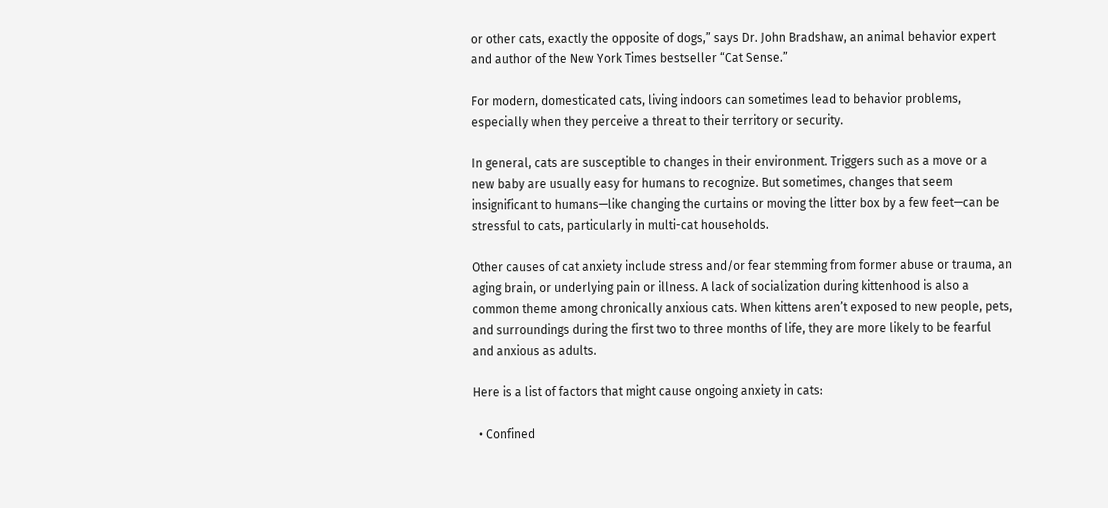or other cats, exactly the opposite of dogs,” says Dr. John Bradshaw, an animal behavior expert and author of the New York Times bestseller “Cat Sense.”

For modern, domesticated cats, living indoors can sometimes lead to behavior problems, especially when they perceive a threat to their territory or security.

In general, cats are susceptible to changes in their environment. Triggers such as a move or a new baby are usually easy for humans to recognize. But sometimes, changes that seem insignificant to humans—like changing the curtains or moving the litter box by a few feet—can be stressful to cats, particularly in multi-cat households.

Other causes of cat anxiety include stress and/or fear stemming from former abuse or trauma, an aging brain, or underlying pain or illness. A lack of socialization during kittenhood is also a common theme among chronically anxious cats. When kittens aren’t exposed to new people, pets, and surroundings during the first two to three months of life, they are more likely to be fearful and anxious as adults.

Here is a list of factors that might cause ongoing anxiety in cats:

  • Confined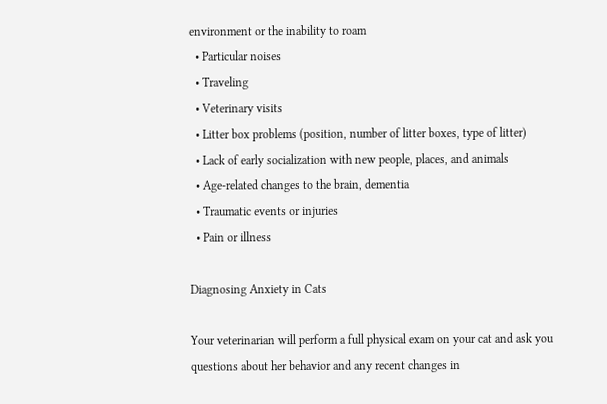environment or the inability to roam
  • Particular noises
  • Traveling
  • Veterinary visits
  • Litter box problems (position, number of litter boxes, type of litter)
  • Lack of early socialization with new people, places, and animals
  • Age-related changes to the brain, dementia
  • Traumatic events or injuries
  • Pain or illness

Diagnosing Anxiety in Cats

Your veterinarian will perform a full physical exam on your cat and ask you questions about her behavior and any recent changes in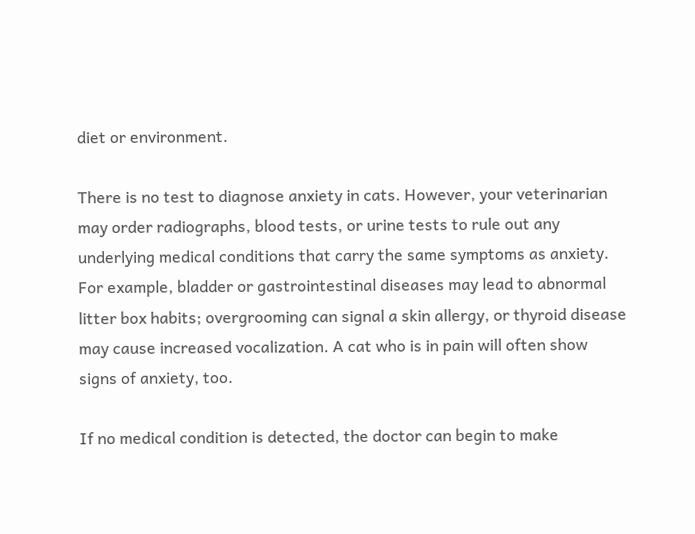diet or environment.

There is no test to diagnose anxiety in cats. However, your veterinarian may order radiographs, blood tests, or urine tests to rule out any underlying medical conditions that carry the same symptoms as anxiety. For example, bladder or gastrointestinal diseases may lead to abnormal litter box habits; overgrooming can signal a skin allergy, or thyroid disease may cause increased vocalization. A cat who is in pain will often show signs of anxiety, too.

If no medical condition is detected, the doctor can begin to make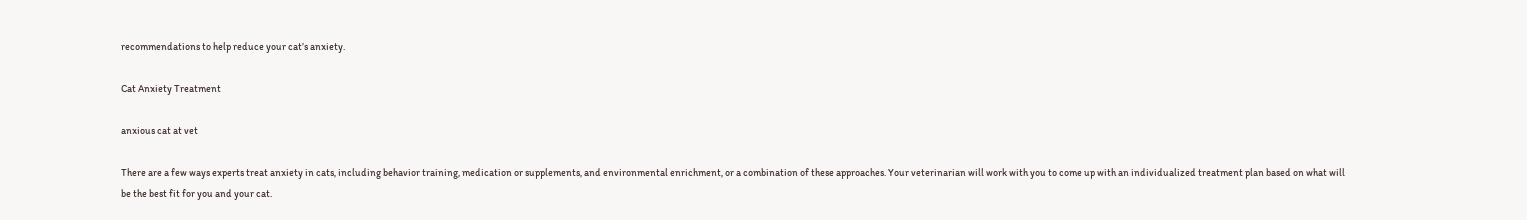recommendations to help reduce your cat’s anxiety.

Cat Anxiety Treatment

anxious cat at vet

There are a few ways experts treat anxiety in cats, including behavior training, medication or supplements, and environmental enrichment, or a combination of these approaches. Your veterinarian will work with you to come up with an individualized treatment plan based on what will be the best fit for you and your cat.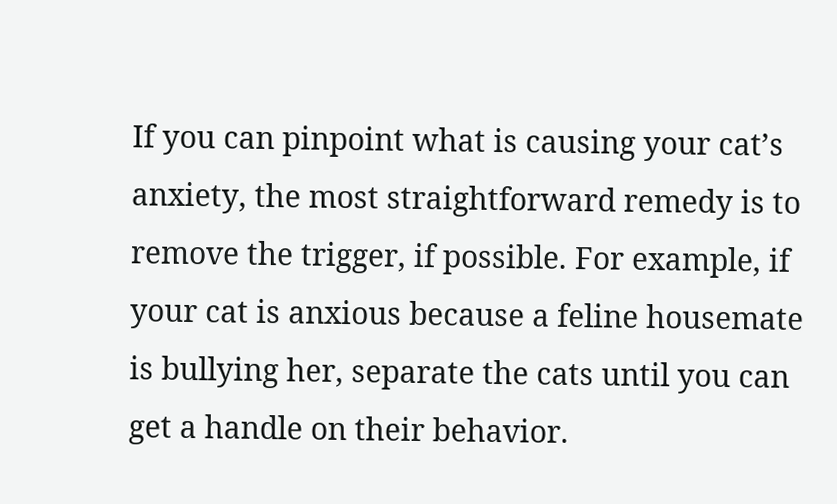If you can pinpoint what is causing your cat’s anxiety, the most straightforward remedy is to remove the trigger, if possible. For example, if your cat is anxious because a feline housemate is bullying her, separate the cats until you can get a handle on their behavior.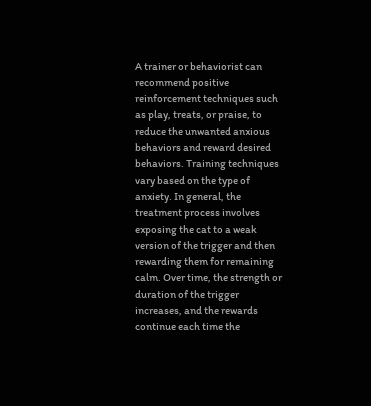A trainer or behaviorist can recommend positive reinforcement techniques such as play, treats, or praise, to reduce the unwanted anxious behaviors and reward desired behaviors. Training techniques vary based on the type of anxiety. In general, the treatment process involves exposing the cat to a weak version of the trigger and then rewarding them for remaining calm. Over time, the strength or duration of the trigger increases, and the rewards continue each time the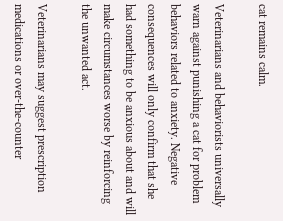cat remains calm.

Veterinarians and behaviorists universally warn against punishing a cat for problem behaviors related to anxiety. Negative consequences will only confirm that she had something to be anxious about and will make circumstances worse by reinforcing the unwanted act.

Veterinarians may suggest prescription medications or over-the-counter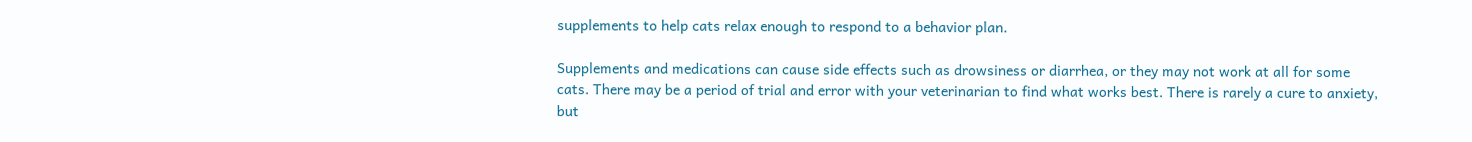supplements to help cats relax enough to respond to a behavior plan.

Supplements and medications can cause side effects such as drowsiness or diarrhea, or they may not work at all for some cats. There may be a period of trial and error with your veterinarian to find what works best. There is rarely a cure to anxiety, but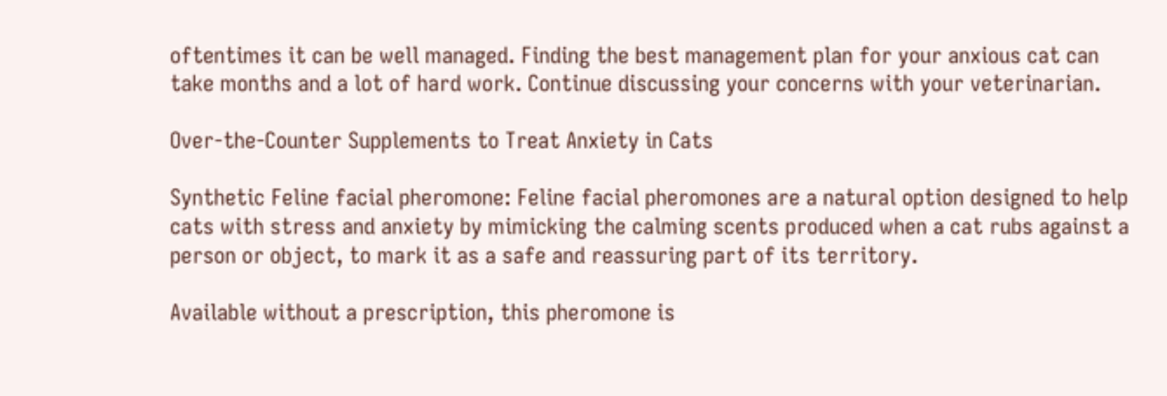oftentimes it can be well managed. Finding the best management plan for your anxious cat can take months and a lot of hard work. Continue discussing your concerns with your veterinarian.

Over-the-Counter Supplements to Treat Anxiety in Cats

Synthetic Feline facial pheromone: Feline facial pheromones are a natural option designed to help cats with stress and anxiety by mimicking the calming scents produced when a cat rubs against a person or object, to mark it as a safe and reassuring part of its territory.

Available without a prescription, this pheromone is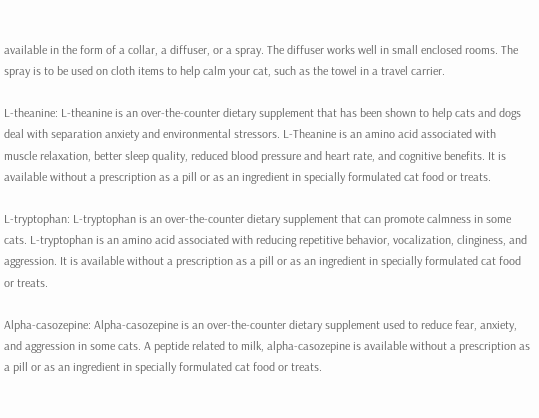available in the form of a collar, a diffuser, or a spray. The diffuser works well in small enclosed rooms. The spray is to be used on cloth items to help calm your cat, such as the towel in a travel carrier.

L-theanine: L-theanine is an over-the-counter dietary supplement that has been shown to help cats and dogs deal with separation anxiety and environmental stressors. L-Theanine is an amino acid associated with muscle relaxation, better sleep quality, reduced blood pressure and heart rate, and cognitive benefits. It is available without a prescription as a pill or as an ingredient in specially formulated cat food or treats.

L-tryptophan: L-tryptophan is an over-the-counter dietary supplement that can promote calmness in some cats. L-tryptophan is an amino acid associated with reducing repetitive behavior, vocalization, clinginess, and aggression. It is available without a prescription as a pill or as an ingredient in specially formulated cat food or treats.

Alpha-casozepine: Alpha-casozepine is an over-the-counter dietary supplement used to reduce fear, anxiety, and aggression in some cats. A peptide related to milk, alpha-casozepine is available without a prescription as a pill or as an ingredient in specially formulated cat food or treats.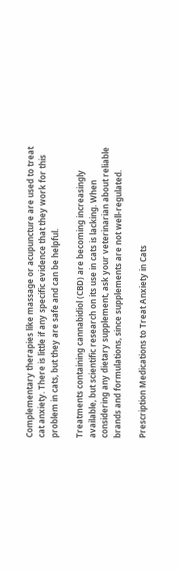Complementary therapies like massage or acupuncture are used to treat cat anxiety. There is little if any specific evidence that they work for this problem in cats, but they are safe and can be helpful.

Treatments containing cannabidiol (CBD) are becoming increasingly available, but scientific research on its use in cats is lacking. When considering any dietary supplement, ask your veterinarian about reliable brands and formulations, since supplements are not well-regulated.

Prescription Medications to Treat Anxiety in Cats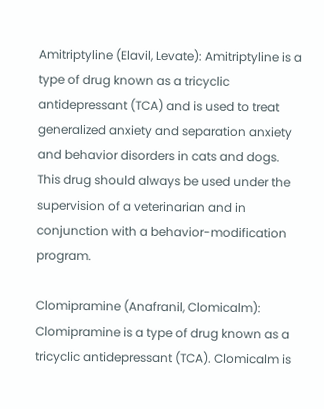Amitriptyline (Elavil, Levate): Amitriptyline is a type of drug known as a tricyclic antidepressant (TCA) and is used to treat generalized anxiety and separation anxiety and behavior disorders in cats and dogs. This drug should always be used under the supervision of a veterinarian and in conjunction with a behavior-modification program.

Clomipramine (Anafranil, Clomicalm): Clomipramine is a type of drug known as a tricyclic antidepressant (TCA). Clomicalm is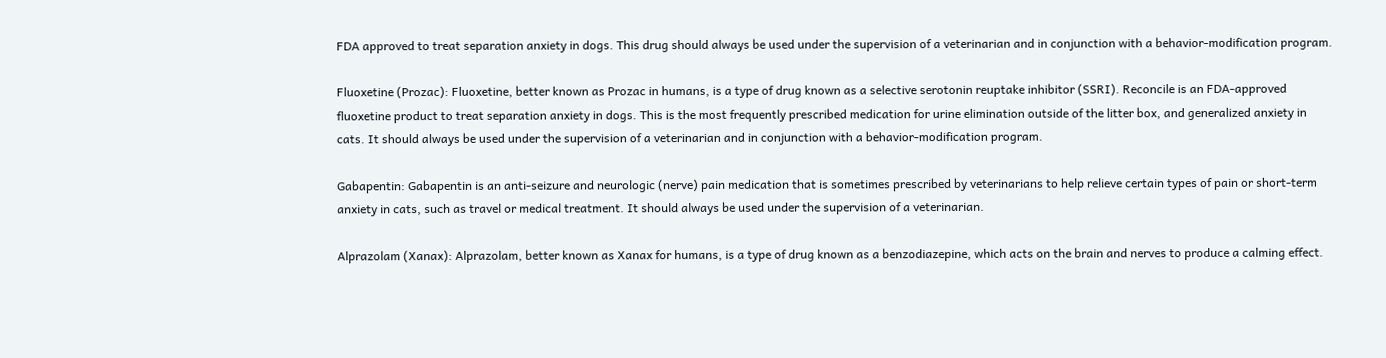FDA approved to treat separation anxiety in dogs. This drug should always be used under the supervision of a veterinarian and in conjunction with a behavior-modification program.

Fluoxetine (Prozac): Fluoxetine, better known as Prozac in humans, is a type of drug known as a selective serotonin reuptake inhibitor (SSRI). Reconcile is an FDA-approved fluoxetine product to treat separation anxiety in dogs. This is the most frequently prescribed medication for urine elimination outside of the litter box, and generalized anxiety in cats. It should always be used under the supervision of a veterinarian and in conjunction with a behavior-modification program.

Gabapentin: Gabapentin is an anti-seizure and neurologic (nerve) pain medication that is sometimes prescribed by veterinarians to help relieve certain types of pain or short-term anxiety in cats, such as travel or medical treatment. It should always be used under the supervision of a veterinarian.

Alprazolam (Xanax): Alprazolam, better known as Xanax for humans, is a type of drug known as a benzodiazepine, which acts on the brain and nerves to produce a calming effect.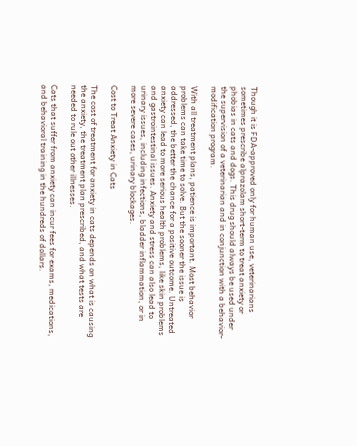Though it is FDA-approved only for human use, veterinarians sometimes prescribe alprazolam short-term to treat anxiety or phobias in cats and dogs. This drug should always be used under the supervision of a veterinarian and in conjunction with a behavior-modification program.

With all treatment plans, patience is important. Most behavior problems can take time to solve. But the sooner the issue is addressed, the better the chance for a positive outcome. Untreated anxiety can lead to more serious health problems, like skin problems and gastrointestinal issues. Anxiety and stress can also lead to urinary issues, including infections, bladder inflammation, or in more severe cases, urinary blockages.

Cost to Treat Anxiety in Cats

The cost of treatment for anxiety in cats depends on what is causing the anxiety, the treatment plan prescribed, and what tests are needed to rule out other illnesses.

Cats that suffer from anxiety can incur fees for exams, medications, and behavioral training in the hundreds of dollars.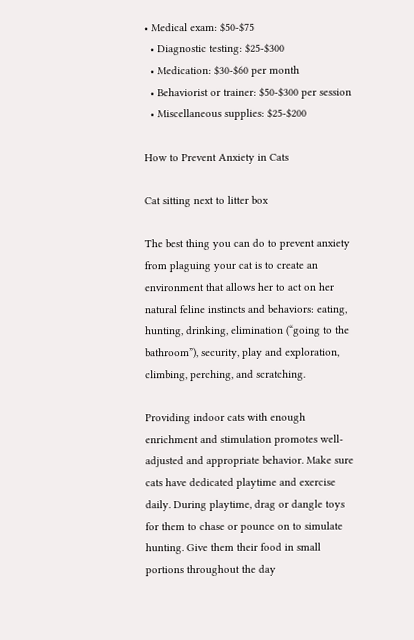• Medical exam: $50-$75
  • Diagnostic testing: $25-$300
  • Medication: $30-$60 per month
  • Behaviorist or trainer: $50-$300 per session
  • Miscellaneous supplies: $25-$200

How to Prevent Anxiety in Cats

Cat sitting next to litter box

The best thing you can do to prevent anxiety from plaguing your cat is to create an environment that allows her to act on her natural feline instincts and behaviors: eating, hunting, drinking, elimination (“going to the bathroom”), security, play and exploration, climbing, perching, and scratching.

Providing indoor cats with enough enrichment and stimulation promotes well-adjusted and appropriate behavior. Make sure cats have dedicated playtime and exercise daily. During playtime, drag or dangle toys for them to chase or pounce on to simulate hunting. Give them their food in small portions throughout the day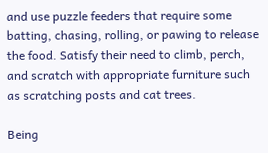and use puzzle feeders that require some batting, chasing, rolling, or pawing to release the food. Satisfy their need to climb, perch, and scratch with appropriate furniture such as scratching posts and cat trees.

Being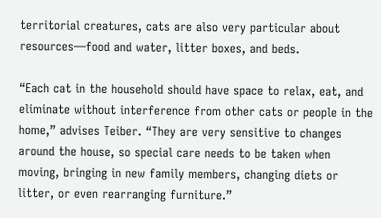territorial creatures, cats are also very particular about resources—food and water, litter boxes, and beds.

“Each cat in the household should have space to relax, eat, and eliminate without interference from other cats or people in the home,” advises Teiber. “They are very sensitive to changes around the house, so special care needs to be taken when moving, bringing in new family members, changing diets or litter, or even rearranging furniture.”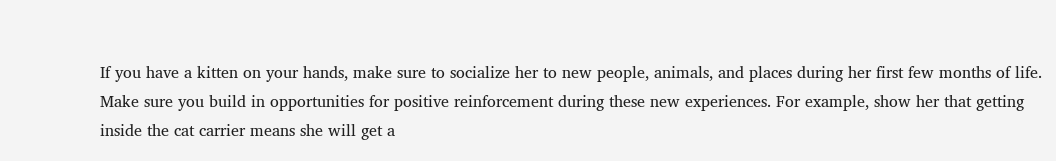If you have a kitten on your hands, make sure to socialize her to new people, animals, and places during her first few months of life. Make sure you build in opportunities for positive reinforcement during these new experiences. For example, show her that getting inside the cat carrier means she will get a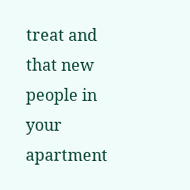treat and that new people in your apartment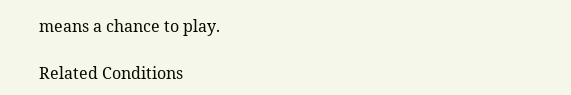means a chance to play.

Related Conditions